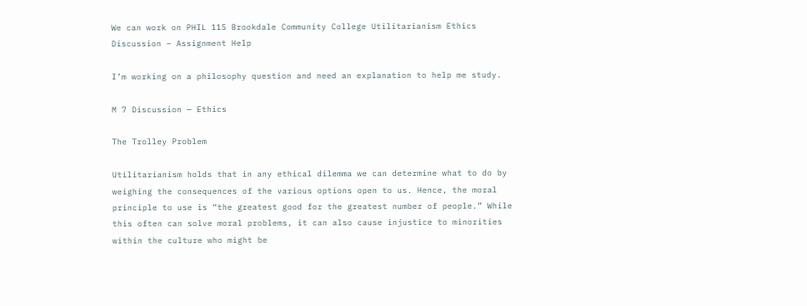We can work on PHIL 115 Brookdale Community College Utilitarianism Ethics Discussion – Assignment Help

I’m working on a philosophy question and need an explanation to help me study.

M 7 Discussion — Ethics

The Trolley Problem

Utilitarianism holds that in any ethical dilemma we can determine what to do by weighing the consequences of the various options open to us. Hence, the moral principle to use is “the greatest good for the greatest number of people.” While this often can solve moral problems, it can also cause injustice to minorities within the culture who might be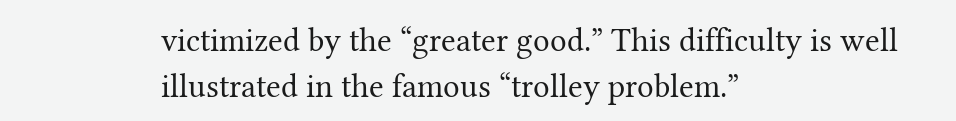victimized by the “greater good.” This difficulty is well illustrated in the famous “trolley problem.”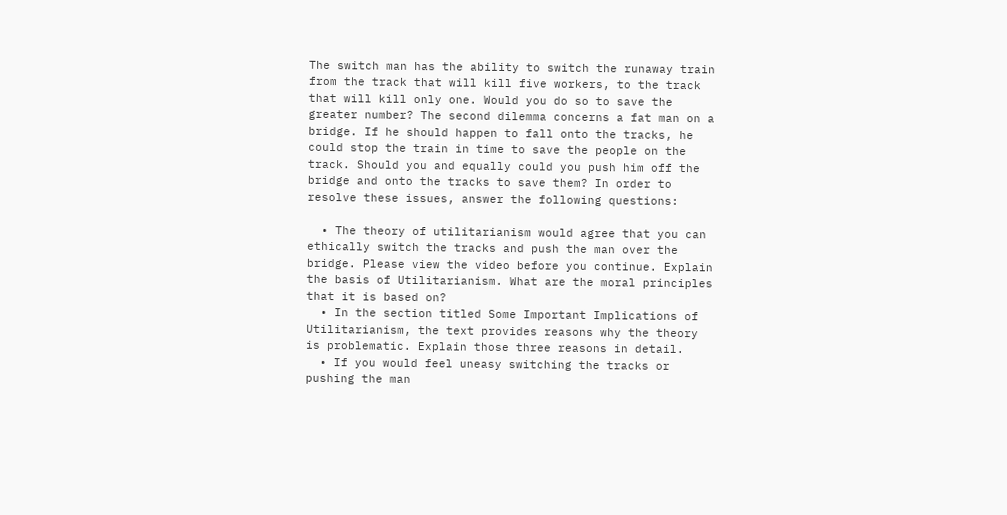The switch man has the ability to switch the runaway train from the track that will kill five workers, to the track that will kill only one. Would you do so to save the greater number? The second dilemma concerns a fat man on a bridge. If he should happen to fall onto the tracks, he could stop the train in time to save the people on the track. Should you and equally could you push him off the bridge and onto the tracks to save them? In order to resolve these issues, answer the following questions:

  • The theory of utilitarianism would agree that you can ethically switch the tracks and push the man over the bridge. Please view the video before you continue. Explain the basis of Utilitarianism. What are the moral principles that it is based on?
  • In the section titled Some Important Implications of Utilitarianism, the text provides reasons why the theory is problematic. Explain those three reasons in detail.
  • If you would feel uneasy switching the tracks or pushing the man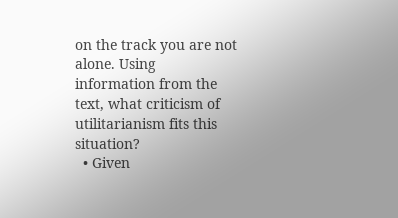on the track you are not alone. Using information from the text, what criticism of utilitarianism fits this situation?
  • Given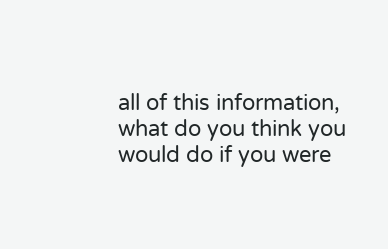all of this information, what do you think you would do if you were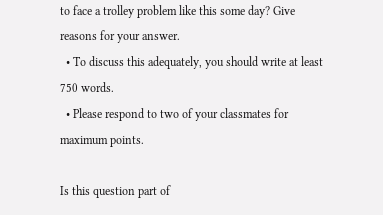to face a trolley problem like this some day? Give reasons for your answer.
  • To discuss this adequately, you should write at least 750 words.
  • Please respond to two of your classmates for maximum points.

Is this question part of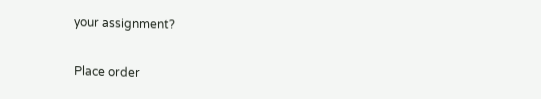your assignment?

Place order